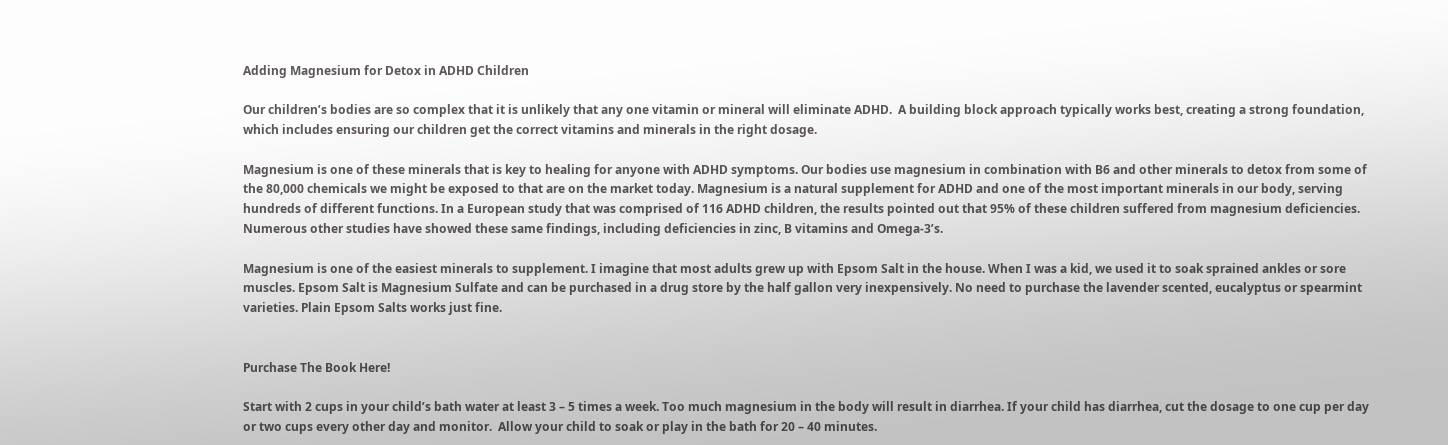Adding Magnesium for Detox in ADHD Children

Our children’s bodies are so complex that it is unlikely that any one vitamin or mineral will eliminate ADHD.  A building block approach typically works best, creating a strong foundation, which includes ensuring our children get the correct vitamins and minerals in the right dosage.

Magnesium is one of these minerals that is key to healing for anyone with ADHD symptoms. Our bodies use magnesium in combination with B6 and other minerals to detox from some of the 80,000 chemicals we might be exposed to that are on the market today. Magnesium is a natural supplement for ADHD and one of the most important minerals in our body, serving hundreds of different functions. In a European study that was comprised of 116 ADHD children, the results pointed out that 95% of these children suffered from magnesium deficiencies. Numerous other studies have showed these same findings, including deficiencies in zinc, B vitamins and Omega-3’s.

Magnesium is one of the easiest minerals to supplement. I imagine that most adults grew up with Epsom Salt in the house. When I was a kid, we used it to soak sprained ankles or sore muscles. Epsom Salt is Magnesium Sulfate and can be purchased in a drug store by the half gallon very inexpensively. No need to purchase the lavender scented, eucalyptus or spearmint varieties. Plain Epsom Salts works just fine.


Purchase The Book Here!

Start with 2 cups in your child’s bath water at least 3 – 5 times a week. Too much magnesium in the body will result in diarrhea. If your child has diarrhea, cut the dosage to one cup per day or two cups every other day and monitor.  Allow your child to soak or play in the bath for 20 – 40 minutes.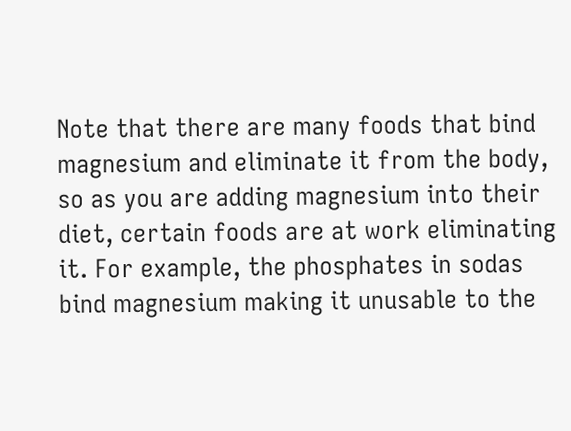Note that there are many foods that bind magnesium and eliminate it from the body, so as you are adding magnesium into their diet, certain foods are at work eliminating it. For example, the phosphates in sodas bind magnesium making it unusable to the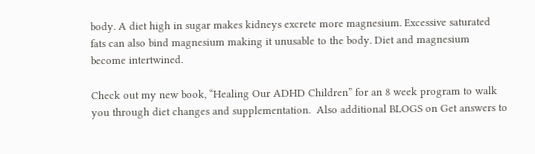body. A diet high in sugar makes kidneys excrete more magnesium. Excessive saturated fats can also bind magnesium making it unusable to the body. Diet and magnesium become intertwined.

Check out my new book, “Healing Our ADHD Children” for an 8 week program to walk you through diet changes and supplementation.  Also additional BLOGS on Get answers to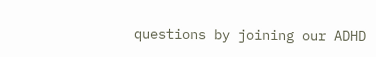questions by joining our ADHD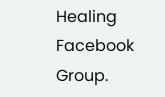Healing Facebook Group.